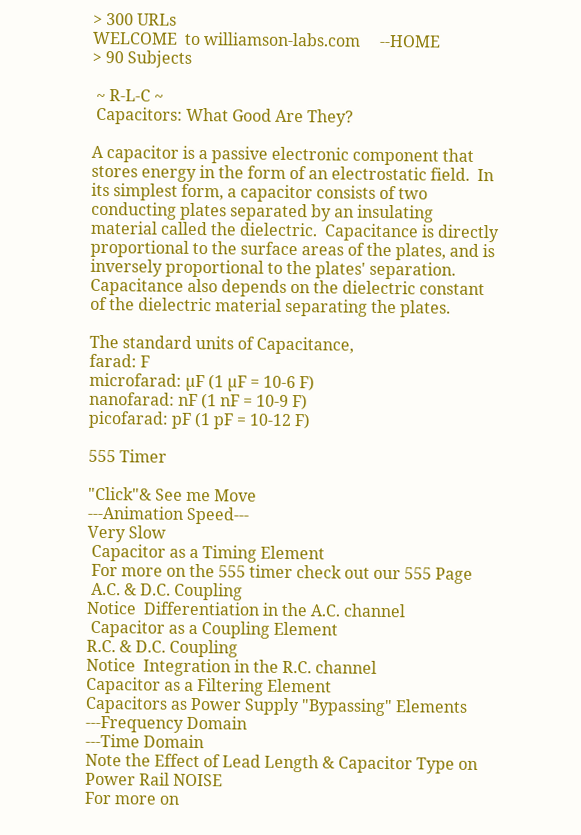> 300 URLs
WELCOME  to williamson-labs.com     --HOME
> 90 Subjects

 ~ R-L-C ~
 Capacitors: What Good Are They?

A capacitor is a passive electronic component that stores energy in the form of an electrostatic field.  In its simplest form, a capacitor consists of two conducting plates separated by an insulating material called the dielectric.  Capacitance is directly proportional to the surface areas of the plates, and is inversely proportional to the plates' separation.
Capacitance also depends on the dielectric constant of the dielectric material separating the plates.

The standard units of Capacitance,
farad: F
microfarad: µF (1 µF = 10-6 F)
nanofarad: nF (1 nF = 10-9 F)
picofarad: pF (1 pF = 10-12 F)

555 Timer

"Click"& See me Move
---Animation Speed---
Very Slow
 Capacitor as a Timing Element
 For more on the 555 timer check out our 555 Page
 A.C. & D.C. Coupling
Notice  Differentiation in the A.C. channel
 Capacitor as a Coupling Element
R.C. & D.C. Coupling
Notice  Integration in the R.C. channel
Capacitor as a Filtering Element
Capacitors as Power Supply "Bypassing" Elements
---Frequency Domain
---Time Domain
Note the Effect of Lead Length & Capacitor Type on Power Rail NOISE
For more on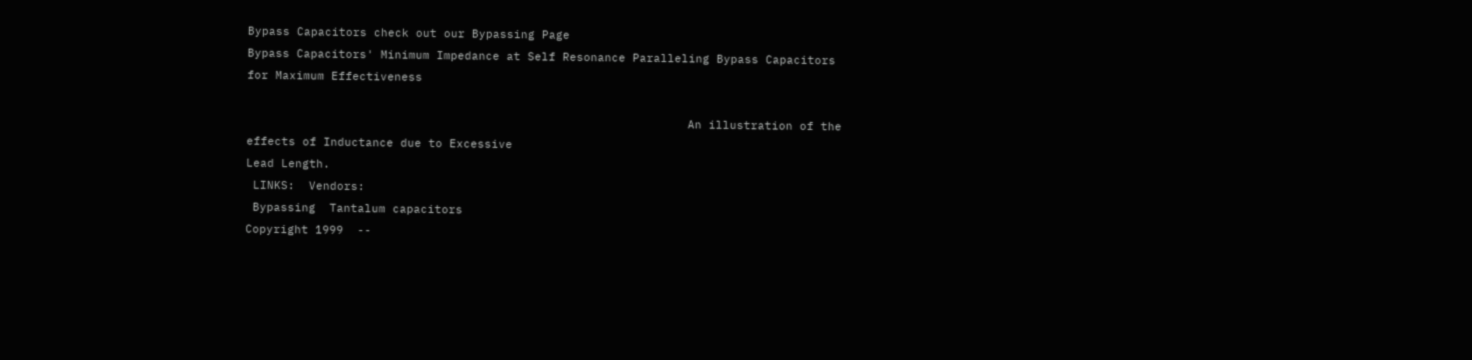Bypass Capacitors check out our Bypassing Page
Bypass Capacitors' Minimum Impedance at Self Resonance Paralleling Bypass Capacitors
for Maximum Effectiveness

                                                               An illustration of the effects of Inductance due to Excessive
Lead Length.
 LINKS:  Vendors:
 Bypassing  Tantalum capacitors
Copyright 1999  --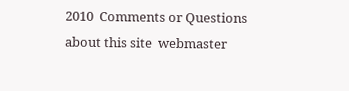2010  Comments or Questions about this site  webmaster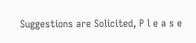Suggestions are Solicited, P l e a s e